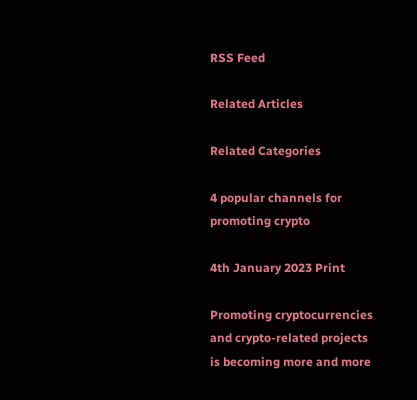RSS Feed

Related Articles

Related Categories

4 popular channels for promoting crypto

4th January 2023 Print

Promoting cryptocurrencies and crypto-related projects is becoming more and more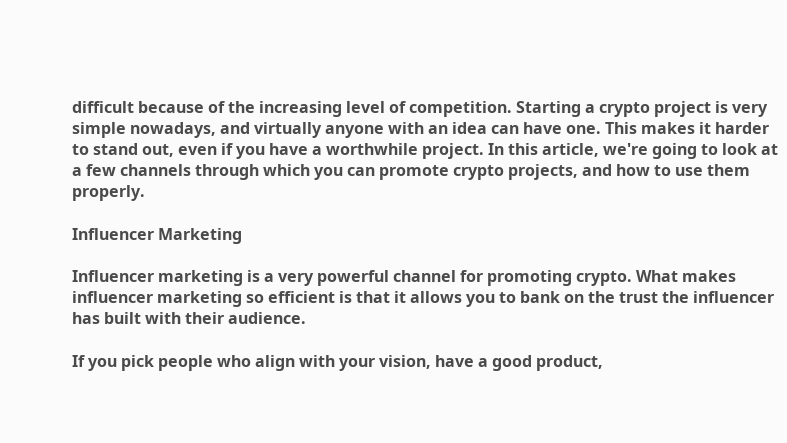difficult because of the increasing level of competition. Starting a crypto project is very simple nowadays, and virtually anyone with an idea can have one. This makes it harder to stand out, even if you have a worthwhile project. In this article, we're going to look at a few channels through which you can promote crypto projects, and how to use them properly.

Influencer Marketing

Influencer marketing is a very powerful channel for promoting crypto. What makes influencer marketing so efficient is that it allows you to bank on the trust the influencer has built with their audience.

If you pick people who align with your vision, have a good product,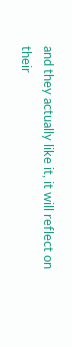and they actually like it, it will reflect on their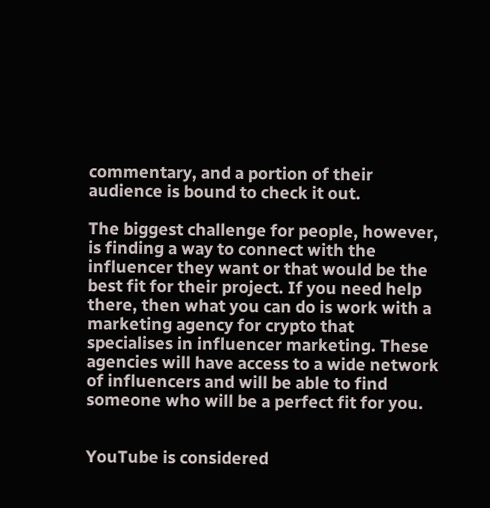commentary, and a portion of their audience is bound to check it out.

The biggest challenge for people, however, is finding a way to connect with the influencer they want or that would be the best fit for their project. If you need help there, then what you can do is work with a marketing agency for crypto that specialises in influencer marketing. These agencies will have access to a wide network of influencers and will be able to find someone who will be a perfect fit for you.


YouTube is considered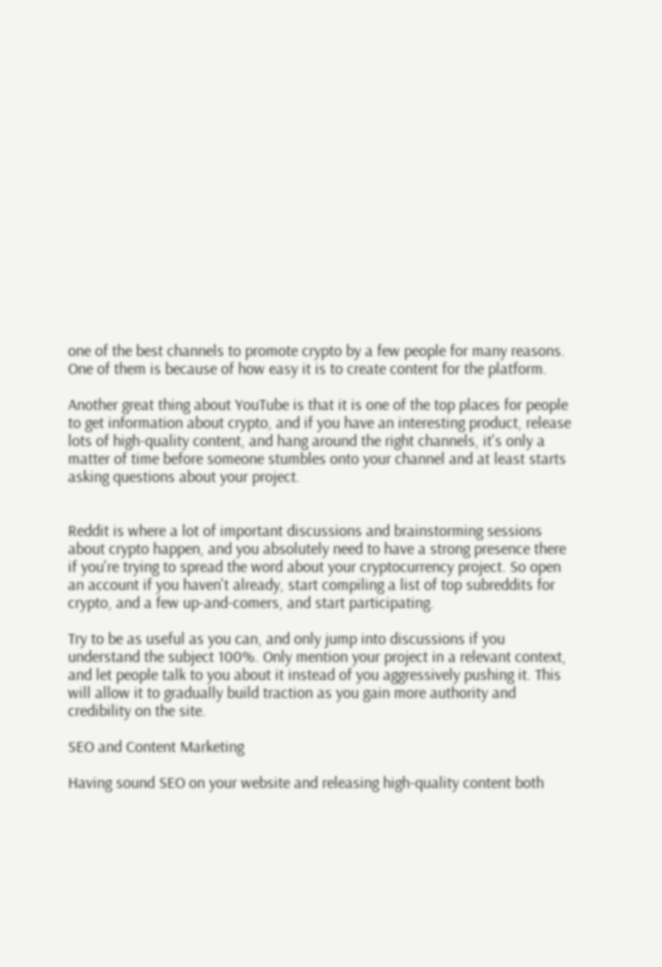one of the best channels to promote crypto by a few people for many reasons. One of them is because of how easy it is to create content for the platform.

Another great thing about YouTube is that it is one of the top places for people to get information about crypto, and if you have an interesting product, release lots of high-quality content, and hang around the right channels, it's only a matter of time before someone stumbles onto your channel and at least starts asking questions about your project.


Reddit is where a lot of important discussions and brainstorming sessions about crypto happen, and you absolutely need to have a strong presence there if you're trying to spread the word about your cryptocurrency project. So open an account if you haven't already, start compiling a list of top subreddits for crypto, and a few up-and-comers, and start participating.

Try to be as useful as you can, and only jump into discussions if you understand the subject 100%. Only mention your project in a relevant context, and let people talk to you about it instead of you aggressively pushing it. This will allow it to gradually build traction as you gain more authority and credibility on the site.

SEO and Content Marketing

Having sound SEO on your website and releasing high-quality content both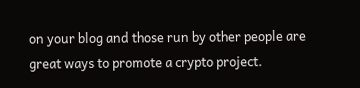on your blog and those run by other people are great ways to promote a crypto project.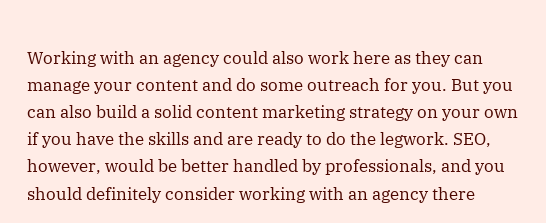Working with an agency could also work here as they can manage your content and do some outreach for you. But you can also build a solid content marketing strategy on your own if you have the skills and are ready to do the legwork. SEO, however, would be better handled by professionals, and you should definitely consider working with an agency there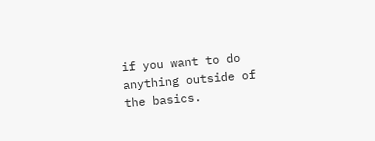if you want to do anything outside of the basics.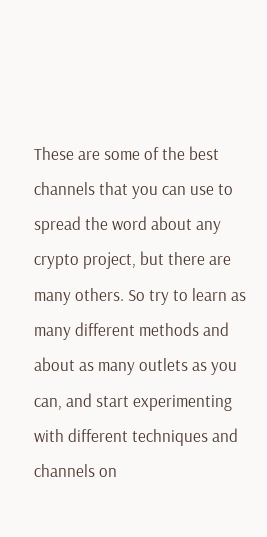These are some of the best channels that you can use to spread the word about any crypto project, but there are many others. So try to learn as many different methods and about as many outlets as you can, and start experimenting with different techniques and channels on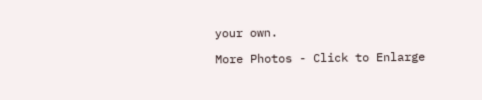your own.

More Photos - Click to Enlarge